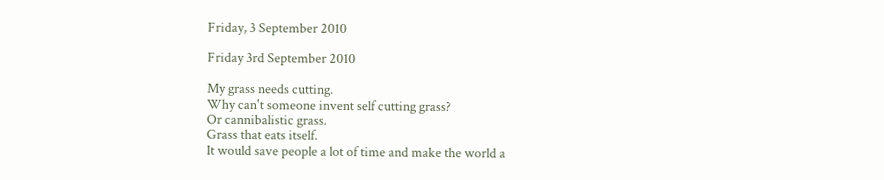Friday, 3 September 2010

Friday 3rd September 2010

My grass needs cutting.
Why can't someone invent self cutting grass?
Or cannibalistic grass.
Grass that eats itself.
It would save people a lot of time and make the world a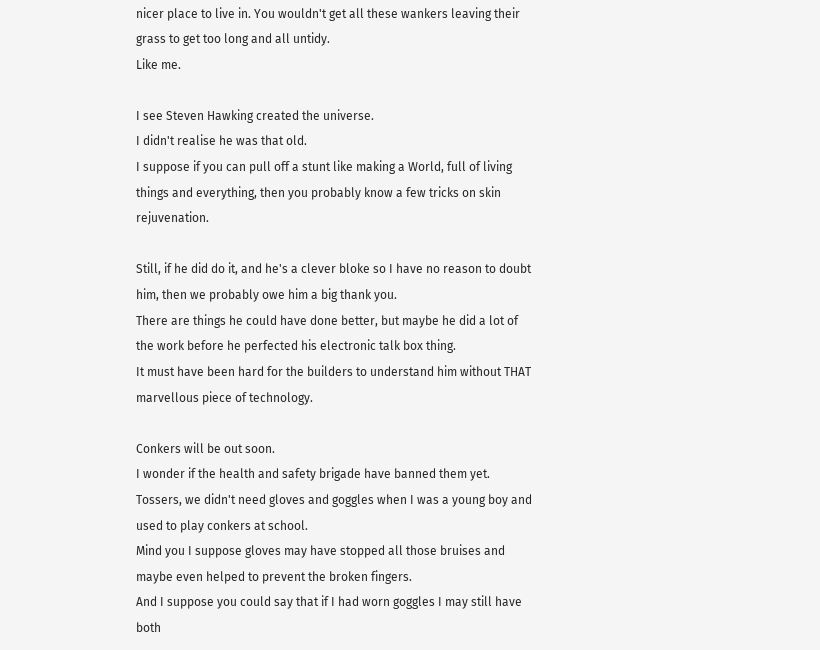nicer place to live in. You wouldn't get all these wankers leaving their grass to get too long and all untidy.
Like me.

I see Steven Hawking created the universe.
I didn't realise he was that old.
I suppose if you can pull off a stunt like making a World, full of living things and everything, then you probably know a few tricks on skin rejuvenation.

Still, if he did do it, and he's a clever bloke so I have no reason to doubt him, then we probably owe him a big thank you.
There are things he could have done better, but maybe he did a lot of the work before he perfected his electronic talk box thing.
It must have been hard for the builders to understand him without THAT marvellous piece of technology.

Conkers will be out soon.
I wonder if the health and safety brigade have banned them yet.
Tossers, we didn't need gloves and goggles when I was a young boy and used to play conkers at school.
Mind you I suppose gloves may have stopped all those bruises and maybe even helped to prevent the broken fingers.
And I suppose you could say that if I had worn goggles I may still have both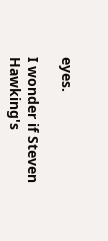eyes.

I wonder if Steven Hawking's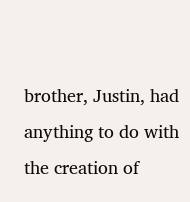brother, Justin, had anything to do with the creation of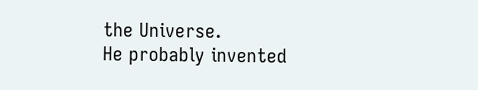the Universe.
He probably invented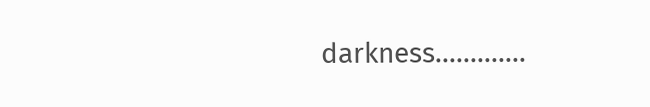darkness.............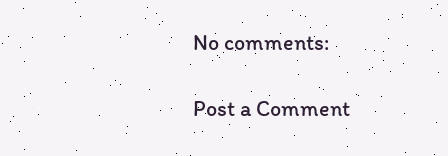No comments:

Post a Comment